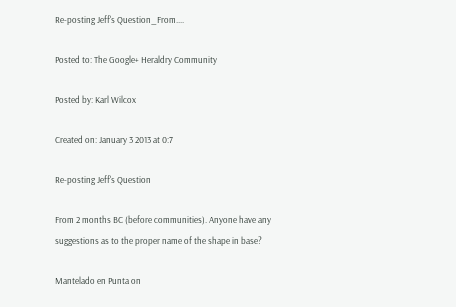Re-posting Jeff's Question_From....

Posted to: The Google+ Heraldry Community

Posted by: Karl Wilcox

Created on: January 3 2013 at 0:7

Re-posting Jeff's Question

From 2 months BC (before communities). Anyone have any suggestions as to the proper name of the shape in base?

Mantelado en Punta on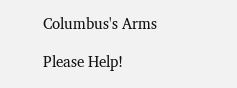Columbus's Arms

Please Help!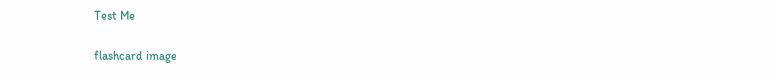Test Me

flashcard image